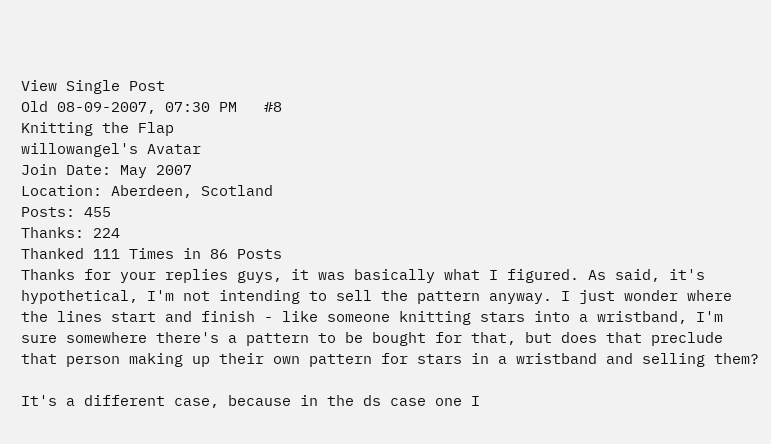View Single Post
Old 08-09-2007, 07:30 PM   #8
Knitting the Flap
willowangel's Avatar
Join Date: May 2007
Location: Aberdeen, Scotland
Posts: 455
Thanks: 224
Thanked 111 Times in 86 Posts
Thanks for your replies guys, it was basically what I figured. As said, it's hypothetical, I'm not intending to sell the pattern anyway. I just wonder where the lines start and finish - like someone knitting stars into a wristband, I'm sure somewhere there's a pattern to be bought for that, but does that preclude that person making up their own pattern for stars in a wristband and selling them?

It's a different case, because in the ds case one I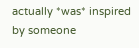actually *was* inspired by someone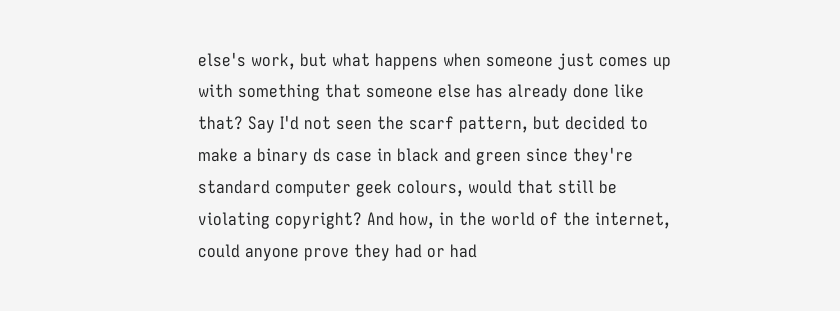else's work, but what happens when someone just comes up with something that someone else has already done like that? Say I'd not seen the scarf pattern, but decided to make a binary ds case in black and green since they're standard computer geek colours, would that still be violating copyright? And how, in the world of the internet, could anyone prove they had or had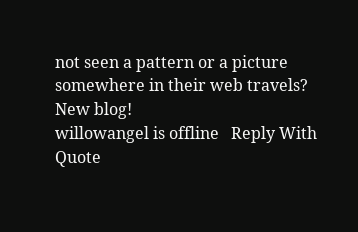not seen a pattern or a picture somewhere in their web travels?
New blog!
willowangel is offline   Reply With Quote